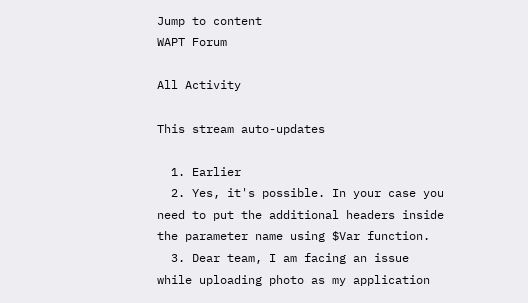Jump to content
WAPT Forum

All Activity

This stream auto-updates

  1. Earlier
  2. Yes, it's possible. In your case you need to put the additional headers inside the parameter name using $Var function.
  3. Dear team, I am facing an issue while uploading photo as my application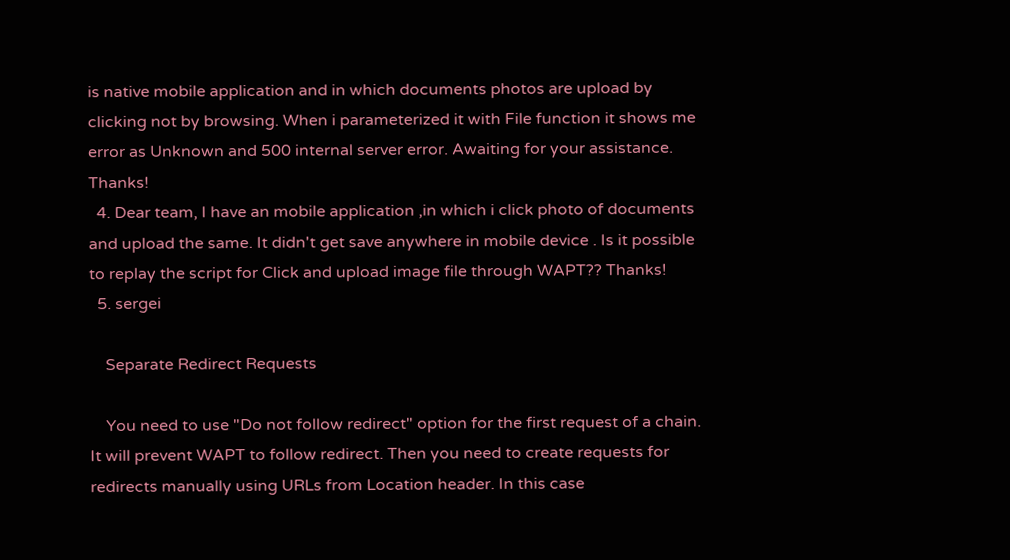is native mobile application and in which documents photos are upload by clicking not by browsing. When i parameterized it with File function it shows me error as Unknown and 500 internal server error. Awaiting for your assistance. Thanks!
  4. Dear team, I have an mobile application ,in which i click photo of documents and upload the same. It didn't get save anywhere in mobile device . Is it possible to replay the script for Click and upload image file through WAPT?? Thanks!
  5. sergei

    Separate Redirect Requests

    You need to use "Do not follow redirect" option for the first request of a chain. It will prevent WAPT to follow redirect. Then you need to create requests for redirects manually using URLs from Location header. In this case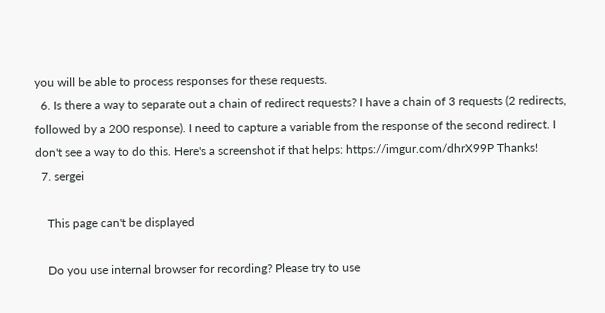you will be able to process responses for these requests.
  6. Is there a way to separate out a chain of redirect requests? I have a chain of 3 requests (2 redirects, followed by a 200 response). I need to capture a variable from the response of the second redirect. I don't see a way to do this. Here's a screenshot if that helps: https://imgur.com/dhrX99P Thanks!
  7. sergei

    This page can't be displayed

    Do you use internal browser for recording? Please try to use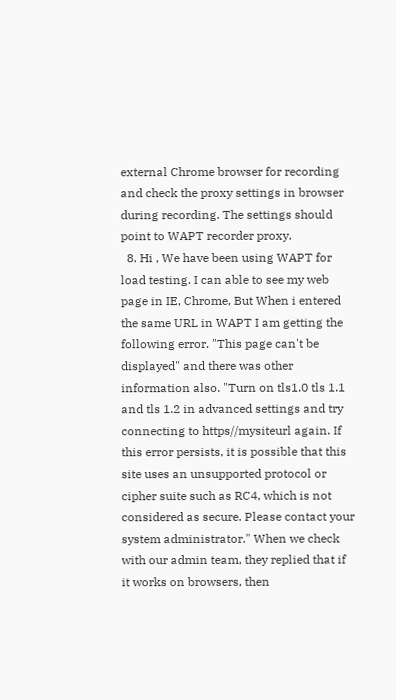external Chrome browser for recording and check the proxy settings in browser during recording. The settings should point to WAPT recorder proxy.
  8. Hi , We have been using WAPT for load testing. I can able to see my web page in IE, Chrome, But When i entered the same URL in WAPT I am getting the following error. "This page can't be displayed" and there was other information also. "Turn on tls1.0 tls 1.1 and tls 1.2 in advanced settings and try connecting to https//mysiteurl again. If this error persists, it is possible that this site uses an unsupported protocol or cipher suite such as RC4, which is not considered as secure. Please contact your system administrator." When we check with our admin team, they replied that if it works on browsers, then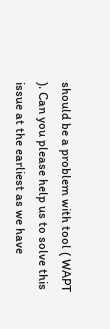should be a problem with tool ( WAPT ). Can you please help us to solve this issue at the earliest as we have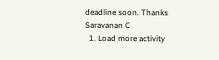deadline soon. Thanks Saravanan C
  1. Load more activity